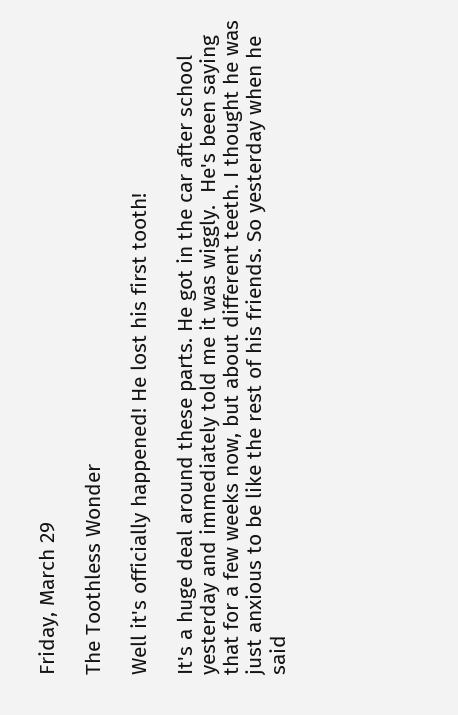Friday, March 29

The Toothless Wonder

Well it's officially happened! He lost his first tooth!

It's a huge deal around these parts. He got in the car after school yesterday and immediately told me it was wiggly.  He's been saying that for a few weeks now, but about different teeth. I thought he was just anxious to be like the rest of his friends. So yesterday when he said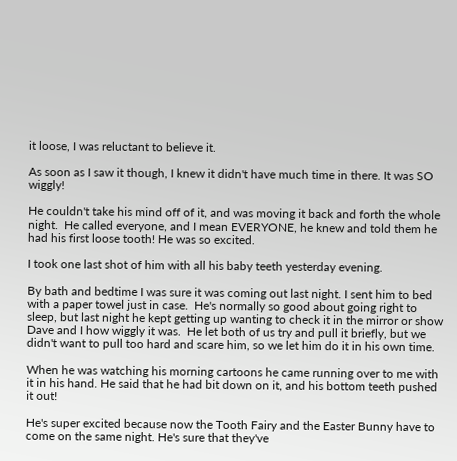it loose, I was reluctant to believe it.

As soon as I saw it though, I knew it didn't have much time in there. It was SO wiggly!

He couldn't take his mind off of it, and was moving it back and forth the whole night.  He called everyone, and I mean EVERYONE, he knew and told them he had his first loose tooth! He was so excited.

I took one last shot of him with all his baby teeth yesterday evening.

By bath and bedtime I was sure it was coming out last night. I sent him to bed with a paper towel just in case.  He's normally so good about going right to sleep, but last night he kept getting up wanting to check it in the mirror or show Dave and I how wiggly it was.  He let both of us try and pull it briefly, but we didn't want to pull too hard and scare him, so we let him do it in his own time.

When he was watching his morning cartoons he came running over to me with it in his hand. He said that he had bit down on it, and his bottom teeth pushed it out!

He's super excited because now the Tooth Fairy and the Easter Bunny have to come on the same night. He's sure that they've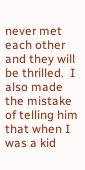never met each other and they will be thrilled.  I also made the mistake of telling him that when I was a kid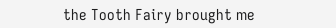the Tooth Fairy brought me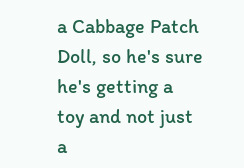a Cabbage Patch Doll, so he's sure he's getting a toy and not just a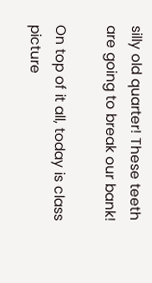silly old quarter! These teeth are going to break our bank!

On top of it all, today is class picture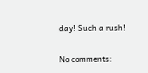day! Such a rush!

No comments: